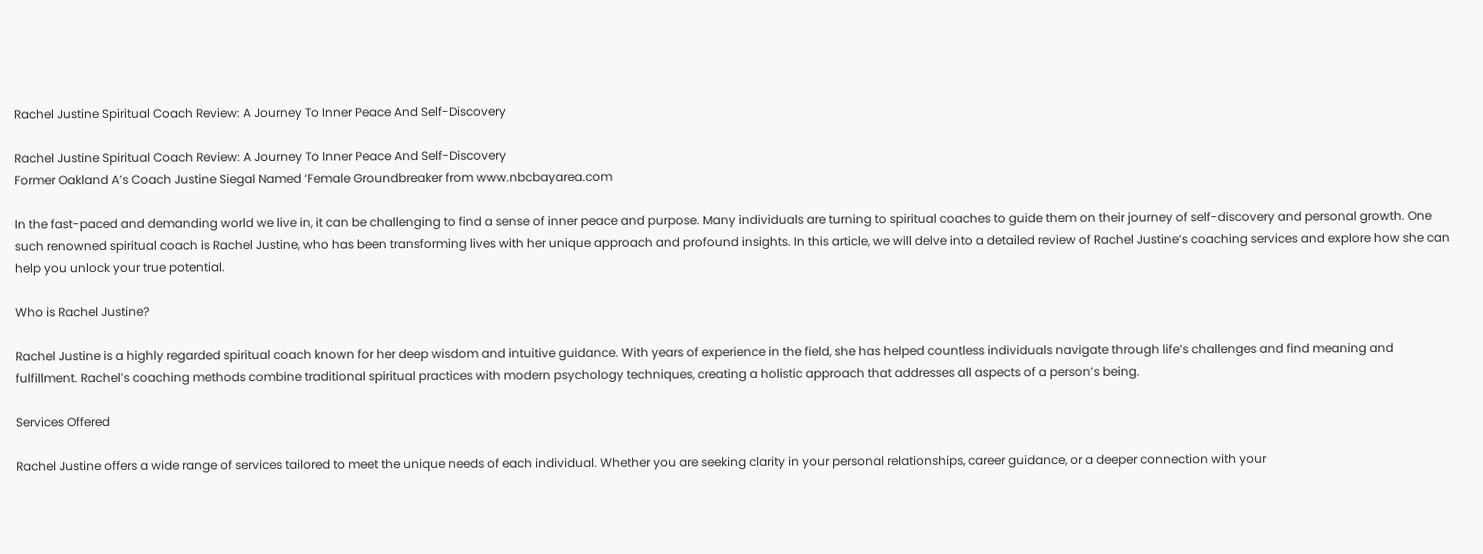Rachel Justine Spiritual Coach Review: A Journey To Inner Peace And Self-Discovery

Rachel Justine Spiritual Coach Review: A Journey To Inner Peace And Self-Discovery
Former Oakland A’s Coach Justine Siegal Named ‘Female Groundbreaker from www.nbcbayarea.com

In the fast-paced and demanding world we live in, it can be challenging to find a sense of inner peace and purpose. Many individuals are turning to spiritual coaches to guide them on their journey of self-discovery and personal growth. One such renowned spiritual coach is Rachel Justine, who has been transforming lives with her unique approach and profound insights. In this article, we will delve into a detailed review of Rachel Justine’s coaching services and explore how she can help you unlock your true potential.

Who is Rachel Justine?

Rachel Justine is a highly regarded spiritual coach known for her deep wisdom and intuitive guidance. With years of experience in the field, she has helped countless individuals navigate through life’s challenges and find meaning and fulfillment. Rachel’s coaching methods combine traditional spiritual practices with modern psychology techniques, creating a holistic approach that addresses all aspects of a person’s being.

Services Offered

Rachel Justine offers a wide range of services tailored to meet the unique needs of each individual. Whether you are seeking clarity in your personal relationships, career guidance, or a deeper connection with your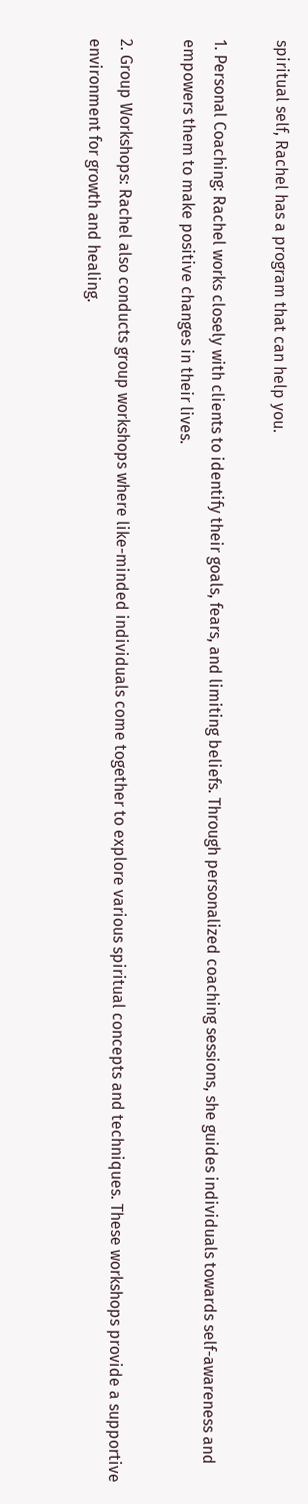spiritual self, Rachel has a program that can help you.

1. Personal Coaching: Rachel works closely with clients to identify their goals, fears, and limiting beliefs. Through personalized coaching sessions, she guides individuals towards self-awareness and empowers them to make positive changes in their lives.

2. Group Workshops: Rachel also conducts group workshops where like-minded individuals come together to explore various spiritual concepts and techniques. These workshops provide a supportive environment for growth and healing.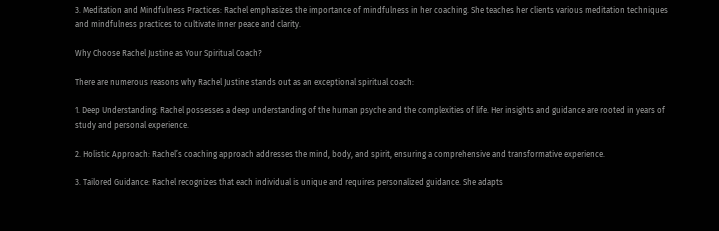3. Meditation and Mindfulness Practices: Rachel emphasizes the importance of mindfulness in her coaching. She teaches her clients various meditation techniques and mindfulness practices to cultivate inner peace and clarity.

Why Choose Rachel Justine as Your Spiritual Coach?

There are numerous reasons why Rachel Justine stands out as an exceptional spiritual coach:

1. Deep Understanding: Rachel possesses a deep understanding of the human psyche and the complexities of life. Her insights and guidance are rooted in years of study and personal experience.

2. Holistic Approach: Rachel’s coaching approach addresses the mind, body, and spirit, ensuring a comprehensive and transformative experience.

3. Tailored Guidance: Rachel recognizes that each individual is unique and requires personalized guidance. She adapts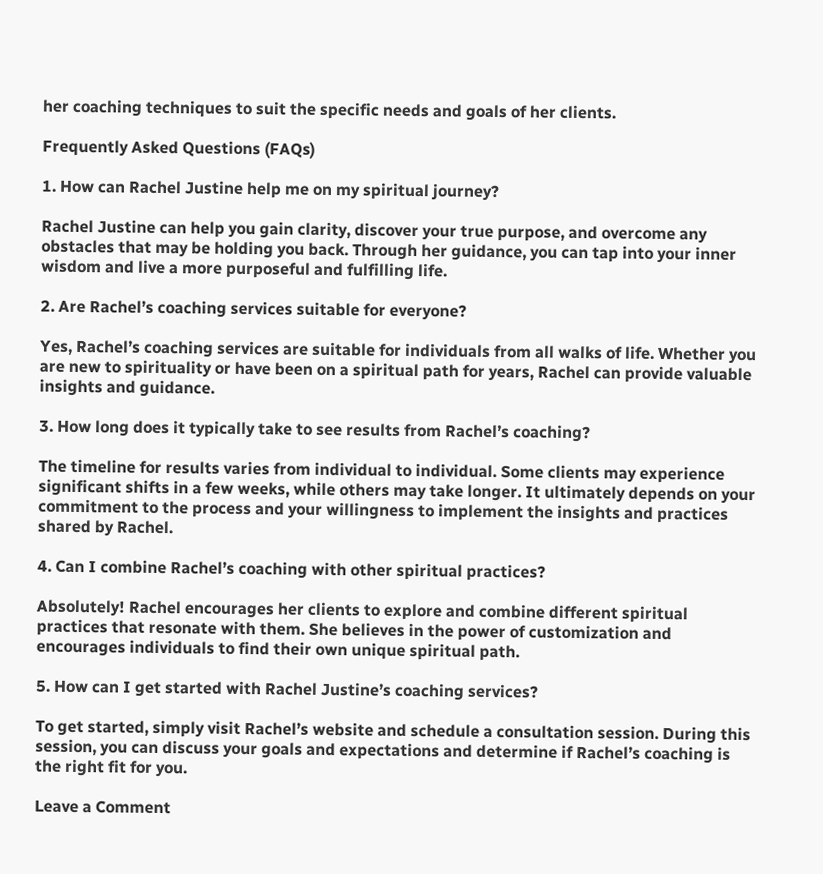her coaching techniques to suit the specific needs and goals of her clients.

Frequently Asked Questions (FAQs)

1. How can Rachel Justine help me on my spiritual journey?

Rachel Justine can help you gain clarity, discover your true purpose, and overcome any obstacles that may be holding you back. Through her guidance, you can tap into your inner wisdom and live a more purposeful and fulfilling life.

2. Are Rachel’s coaching services suitable for everyone?

Yes, Rachel’s coaching services are suitable for individuals from all walks of life. Whether you are new to spirituality or have been on a spiritual path for years, Rachel can provide valuable insights and guidance.

3. How long does it typically take to see results from Rachel’s coaching?

The timeline for results varies from individual to individual. Some clients may experience significant shifts in a few weeks, while others may take longer. It ultimately depends on your commitment to the process and your willingness to implement the insights and practices shared by Rachel.

4. Can I combine Rachel’s coaching with other spiritual practices?

Absolutely! Rachel encourages her clients to explore and combine different spiritual practices that resonate with them. She believes in the power of customization and encourages individuals to find their own unique spiritual path.

5. How can I get started with Rachel Justine’s coaching services?

To get started, simply visit Rachel’s website and schedule a consultation session. During this session, you can discuss your goals and expectations and determine if Rachel’s coaching is the right fit for you.

Leave a Comment